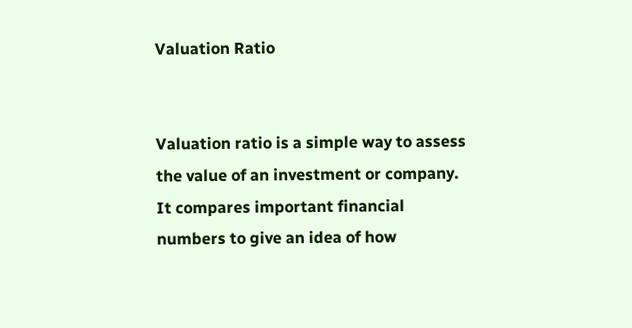Valuation Ratio


Valuation ratio is a simple way to assess the value of an investment or company. It compares important financial numbers to give an idea of how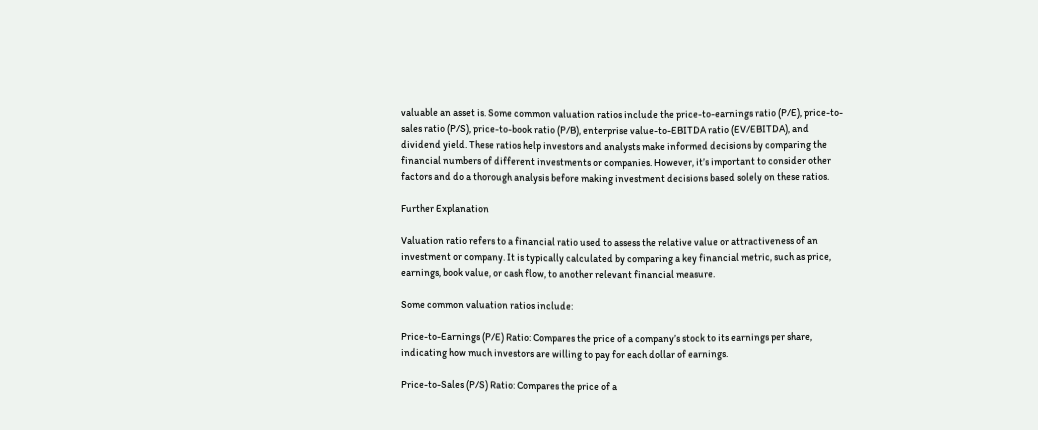valuable an asset is. Some common valuation ratios include the price-to-earnings ratio (P/E), price-to-sales ratio (P/S), price-to-book ratio (P/B), enterprise value-to-EBITDA ratio (EV/EBITDA), and dividend yield. These ratios help investors and analysts make informed decisions by comparing the financial numbers of different investments or companies. However, it’s important to consider other factors and do a thorough analysis before making investment decisions based solely on these ratios.

Further Explanation

Valuation ratio refers to a financial ratio used to assess the relative value or attractiveness of an investment or company. It is typically calculated by comparing a key financial metric, such as price, earnings, book value, or cash flow, to another relevant financial measure.

Some common valuation ratios include:

Price-to-Earnings (P/E) Ratio: Compares the price of a company’s stock to its earnings per share, indicating how much investors are willing to pay for each dollar of earnings.

Price-to-Sales (P/S) Ratio: Compares the price of a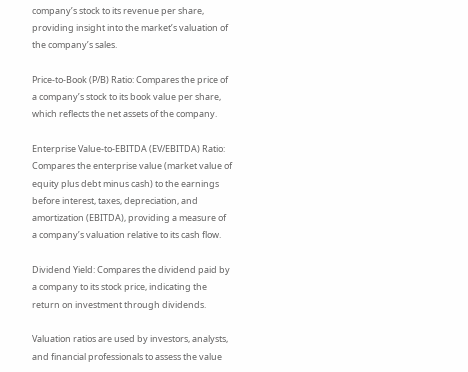company’s stock to its revenue per share, providing insight into the market’s valuation of the company’s sales.

Price-to-Book (P/B) Ratio: Compares the price of a company’s stock to its book value per share, which reflects the net assets of the company.

Enterprise Value-to-EBITDA (EV/EBITDA) Ratio: Compares the enterprise value (market value of equity plus debt minus cash) to the earnings before interest, taxes, depreciation, and amortization (EBITDA), providing a measure of a company’s valuation relative to its cash flow.

Dividend Yield: Compares the dividend paid by a company to its stock price, indicating the return on investment through dividends.

Valuation ratios are used by investors, analysts, and financial professionals to assess the value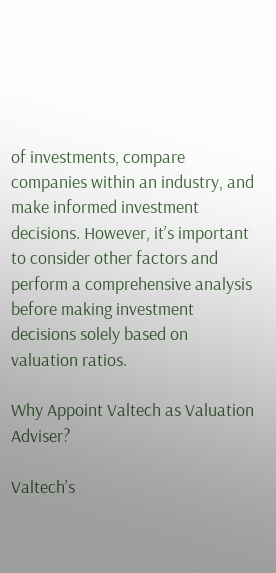of investments, compare companies within an industry, and make informed investment decisions. However, it’s important to consider other factors and perform a comprehensive analysis before making investment decisions solely based on valuation ratios.

Why Appoint Valtech as Valuation Adviser?

Valtech’s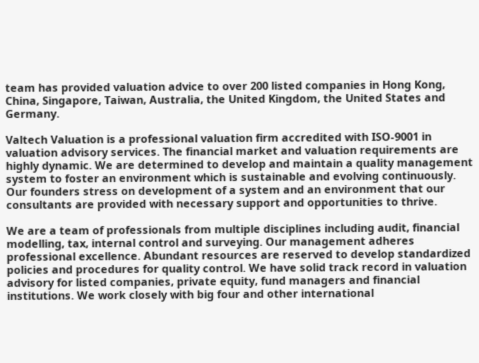team has provided valuation advice to over 200 listed companies in Hong Kong, China, Singapore, Taiwan, Australia, the United Kingdom, the United States and Germany.

Valtech Valuation is a professional valuation firm accredited with ISO-9001 in valuation advisory services. The financial market and valuation requirements are highly dynamic. We are determined to develop and maintain a quality management system to foster an environment which is sustainable and evolving continuously. Our founders stress on development of a system and an environment that our consultants are provided with necessary support and opportunities to thrive.

We are a team of professionals from multiple disciplines including audit, financial modelling, tax, internal control and surveying. Our management adheres professional excellence. Abundant resources are reserved to develop standardized policies and procedures for quality control. We have solid track record in valuation advisory for listed companies, private equity, fund managers and financial institutions. We work closely with big four and other international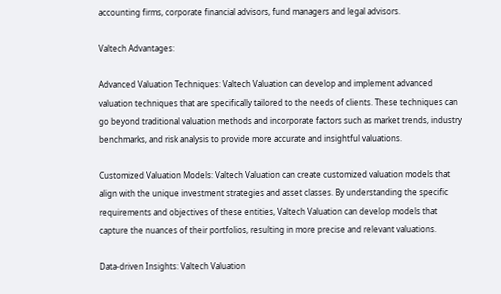accounting firms, corporate financial advisors, fund managers and legal advisors.

Valtech Advantages:

Advanced Valuation Techniques: Valtech Valuation can develop and implement advanced valuation techniques that are specifically tailored to the needs of clients. These techniques can go beyond traditional valuation methods and incorporate factors such as market trends, industry benchmarks, and risk analysis to provide more accurate and insightful valuations.

Customized Valuation Models: Valtech Valuation can create customized valuation models that align with the unique investment strategies and asset classes. By understanding the specific requirements and objectives of these entities, Valtech Valuation can develop models that capture the nuances of their portfolios, resulting in more precise and relevant valuations.

Data-driven Insights: Valtech Valuation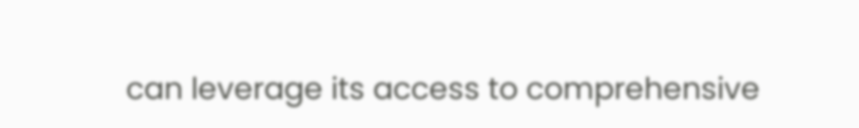can leverage its access to comprehensive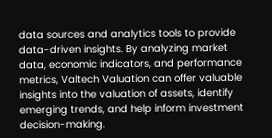data sources and analytics tools to provide data-driven insights. By analyzing market data, economic indicators, and performance metrics, Valtech Valuation can offer valuable insights into the valuation of assets, identify emerging trends, and help inform investment decision-making.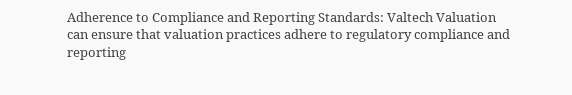Adherence to Compliance and Reporting Standards: Valtech Valuation can ensure that valuation practices adhere to regulatory compliance and reporting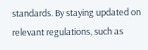standards. By staying updated on relevant regulations, such as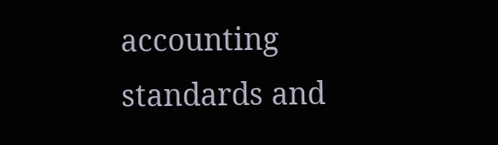accounting standards and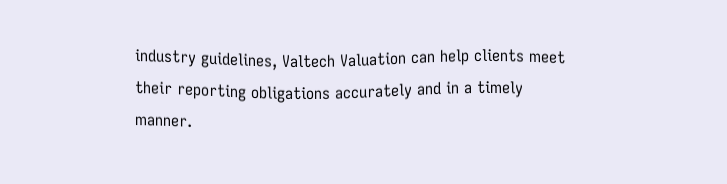industry guidelines, Valtech Valuation can help clients meet their reporting obligations accurately and in a timely manner.